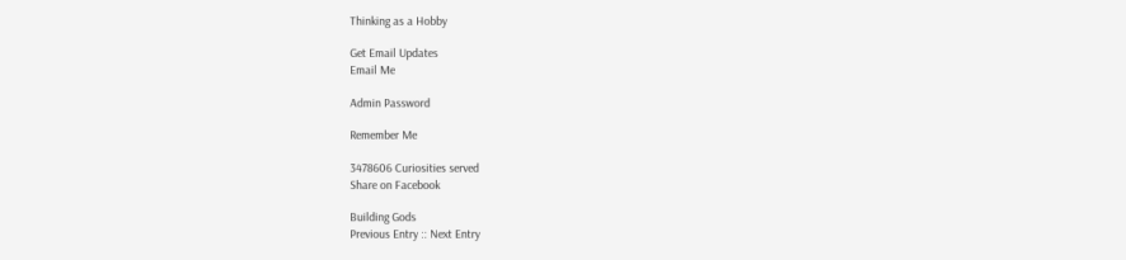Thinking as a Hobby

Get Email Updates
Email Me

Admin Password

Remember Me

3478606 Curiosities served
Share on Facebook

Building Gods
Previous Entry :: Next Entry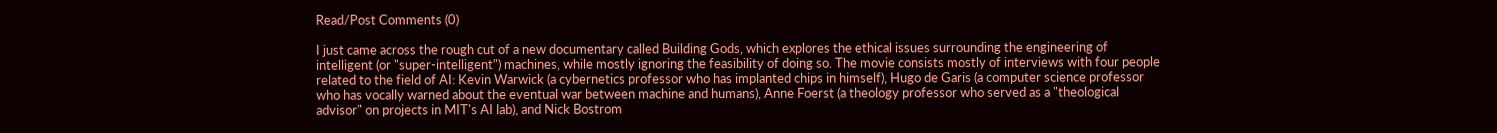Read/Post Comments (0)

I just came across the rough cut of a new documentary called Building Gods, which explores the ethical issues surrounding the engineering of intelligent (or "super-intelligent") machines, while mostly ignoring the feasibility of doing so. The movie consists mostly of interviews with four people related to the field of AI: Kevin Warwick (a cybernetics professor who has implanted chips in himself), Hugo de Garis (a computer science professor who has vocally warned about the eventual war between machine and humans), Anne Foerst (a theology professor who served as a "theological advisor" on projects in MIT's AI lab), and Nick Bostrom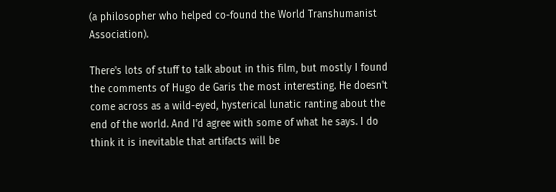(a philosopher who helped co-found the World Transhumanist Association).

There's lots of stuff to talk about in this film, but mostly I found the comments of Hugo de Garis the most interesting. He doesn't come across as a wild-eyed, hysterical lunatic ranting about the end of the world. And I'd agree with some of what he says. I do think it is inevitable that artifacts will be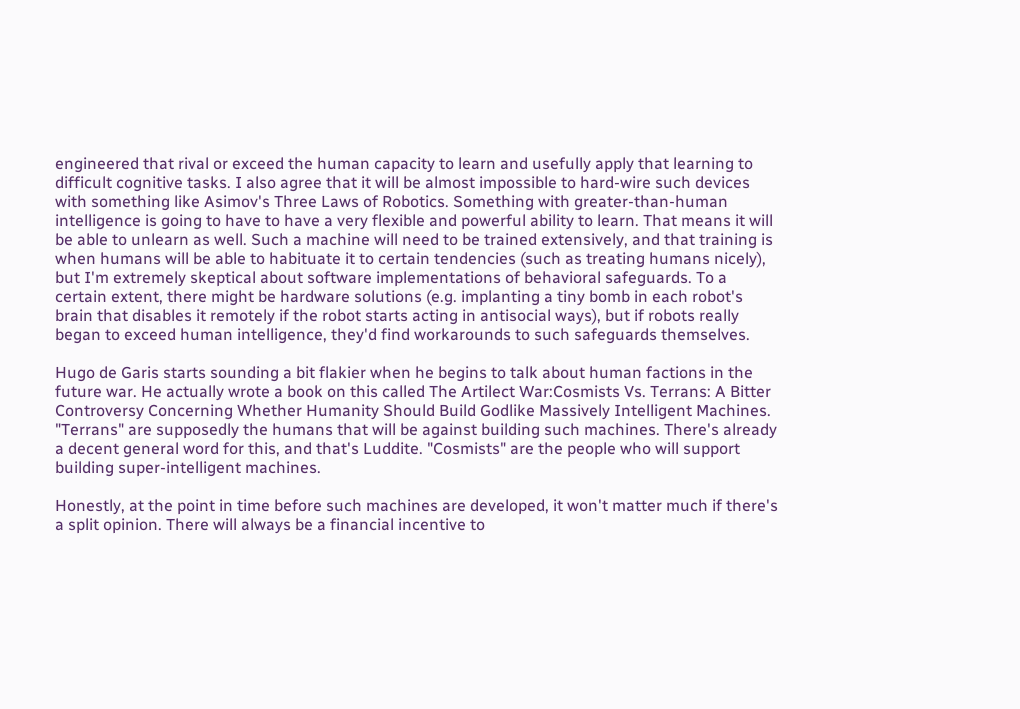engineered that rival or exceed the human capacity to learn and usefully apply that learning to difficult cognitive tasks. I also agree that it will be almost impossible to hard-wire such devices with something like Asimov's Three Laws of Robotics. Something with greater-than-human intelligence is going to have to have a very flexible and powerful ability to learn. That means it will be able to unlearn as well. Such a machine will need to be trained extensively, and that training is when humans will be able to habituate it to certain tendencies (such as treating humans nicely), but I'm extremely skeptical about software implementations of behavioral safeguards. To a certain extent, there might be hardware solutions (e.g. implanting a tiny bomb in each robot's brain that disables it remotely if the robot starts acting in antisocial ways), but if robots really began to exceed human intelligence, they'd find workarounds to such safeguards themselves.

Hugo de Garis starts sounding a bit flakier when he begins to talk about human factions in the future war. He actually wrote a book on this called The Artilect War:Cosmists Vs. Terrans: A Bitter Controversy Concerning Whether Humanity Should Build Godlike Massively Intelligent Machines. "Terrans" are supposedly the humans that will be against building such machines. There's already a decent general word for this, and that's Luddite. "Cosmists" are the people who will support building super-intelligent machines.

Honestly, at the point in time before such machines are developed, it won't matter much if there's a split opinion. There will always be a financial incentive to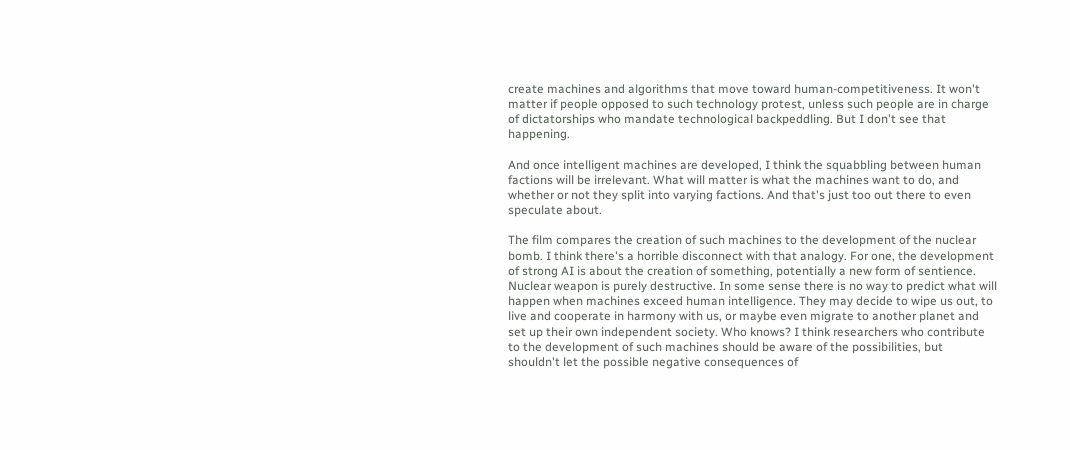create machines and algorithms that move toward human-competitiveness. It won't matter if people opposed to such technology protest, unless such people are in charge of dictatorships who mandate technological backpeddling. But I don't see that happening.

And once intelligent machines are developed, I think the squabbling between human factions will be irrelevant. What will matter is what the machines want to do, and whether or not they split into varying factions. And that's just too out there to even speculate about.

The film compares the creation of such machines to the development of the nuclear bomb. I think there's a horrible disconnect with that analogy. For one, the development of strong AI is about the creation of something, potentially a new form of sentience. Nuclear weapon is purely destructive. In some sense there is no way to predict what will happen when machines exceed human intelligence. They may decide to wipe us out, to live and cooperate in harmony with us, or maybe even migrate to another planet and set up their own independent society. Who knows? I think researchers who contribute to the development of such machines should be aware of the possibilities, but shouldn't let the possible negative consequences of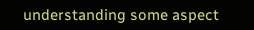understanding some aspect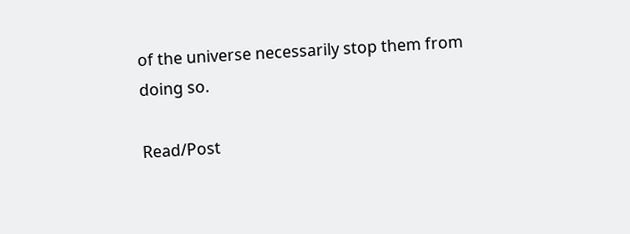of the universe necessarily stop them from doing so.

Read/Post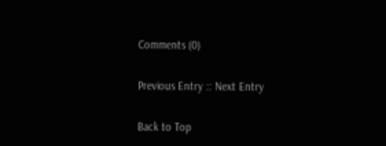Comments (0)

Previous Entry :: Next Entry

Back to Top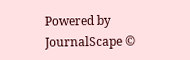Powered by JournalScape ©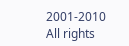2001-2010 All rights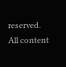reserved.
All content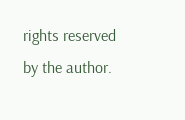rights reserved by the author.